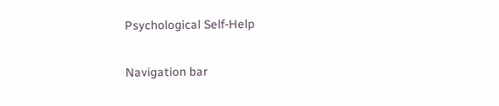Psychological Self-Help

Navigation bar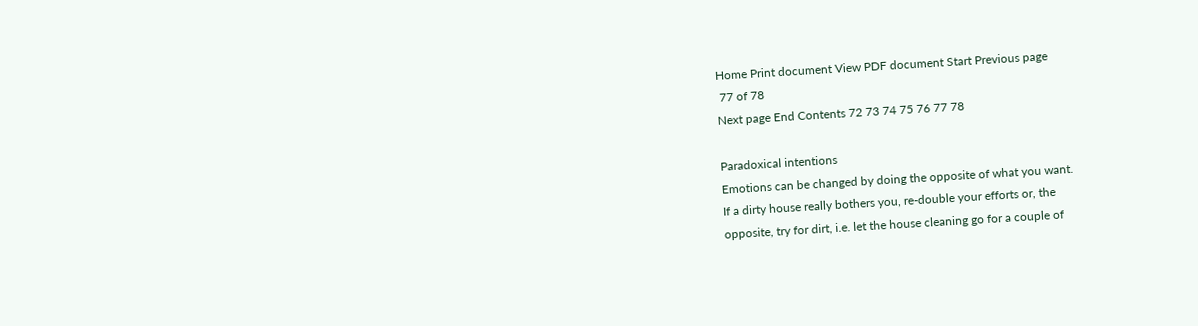Home Print document View PDF document Start Previous page
 77 of 78
Next page End Contents 72 73 74 75 76 77 78

Paradoxical intentions
Emotions can be changed by doing the opposite of what you want.
If a dirty house really bothers you, re-double your efforts or, the
opposite, try for dirt, i.e. let the house cleaning go for a couple of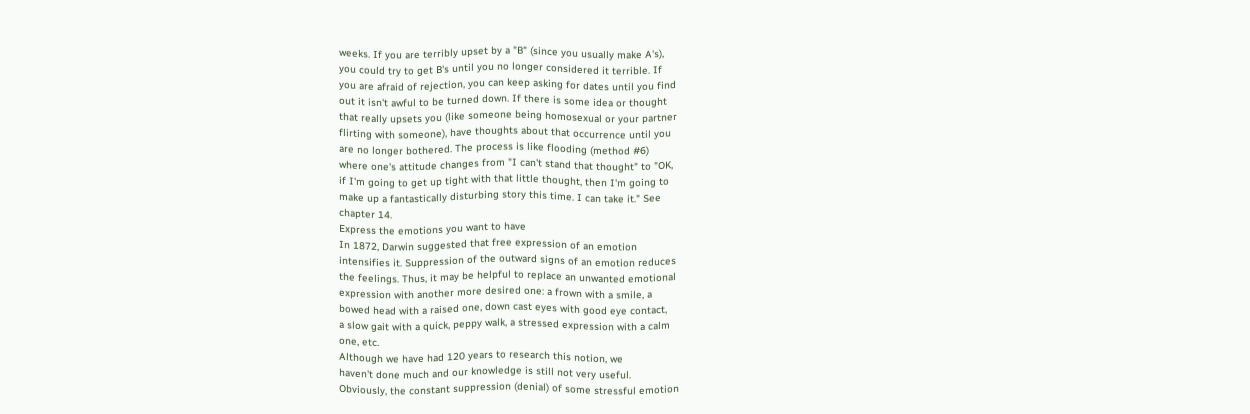weeks. If you are terribly upset by a "B" (since you usually make A's),
you could try to get B's until you no longer considered it terrible. If
you are afraid of rejection, you can keep asking for dates until you find
out it isn't awful to be turned down. If there is some idea or thought
that really upsets you (like someone being homosexual or your partner
flirting with someone), have thoughts about that occurrence until you
are no longer bothered. The process is like flooding (method #6)
where one's attitude changes from "I can't stand that thought" to "OK,
if I'm going to get up tight with that little thought, then I'm going to
make up a fantastically disturbing story this time. I can take it." See
chapter 14.
Express the emotions you want to have
In 1872, Darwin suggested that free expression of an emotion
intensifies it. Suppression of the outward signs of an emotion reduces
the feelings. Thus, it may be helpful to replace an unwanted emotional
expression with another more desired one: a frown with a smile, a
bowed head with a raised one, down cast eyes with good eye contact,
a slow gait with a quick, peppy walk, a stressed expression with a calm
one, etc.
Although we have had 120 years to research this notion, we
haven't done much and our knowledge is still not very useful.
Obviously, the constant suppression (denial) of some stressful emotion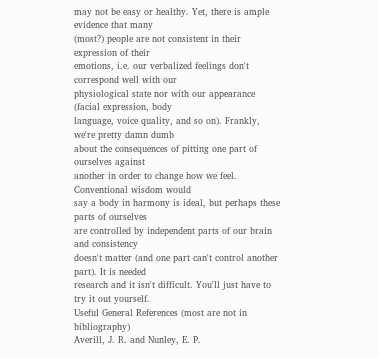may not be easy or healthy. Yet, there is ample evidence that many
(most?) people are not consistent in their expression of their
emotions, i.e. our verbalized feelings don't correspond well with our
physiological state nor with our appearance (facial expression, body
language, voice quality, and so on). Frankly, we're pretty damn dumb
about the consequences of pitting one part of ourselves against
another in order to change how we feel. Conventional wisdom would
say a body in harmony is ideal, but perhaps these parts of ourselves
are controlled by independent parts of our brain and consistency
doesn't matter (and one part can't control another part). It is needed
research and it isn't difficult. You'll just have to try it out yourself.
Useful General References (most are not in bibliography)
Averill, J. R. and Nunley, E. P.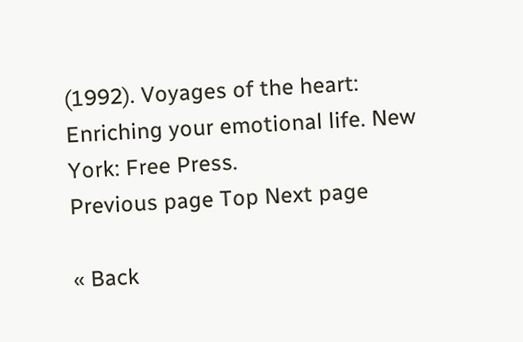(1992). Voyages of the heart:
Enriching your emotional life. New York: Free Press.
Previous page Top Next page

« Back